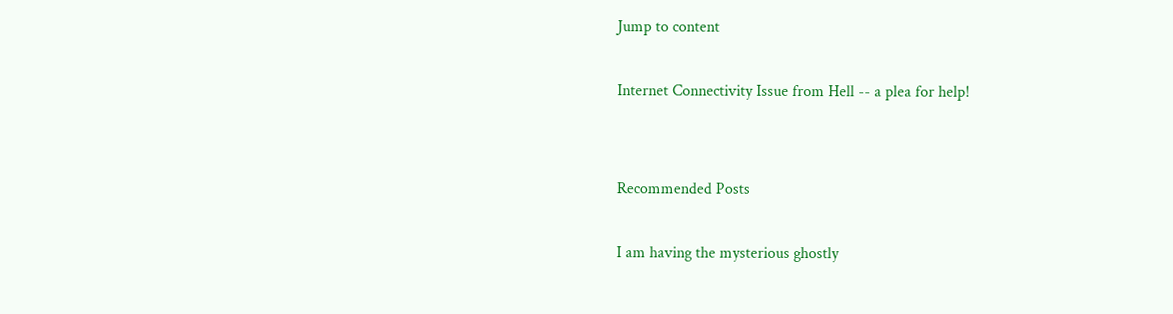Jump to content

Internet Connectivity Issue from Hell -- a plea for help!


Recommended Posts

I am having the mysterious ghostly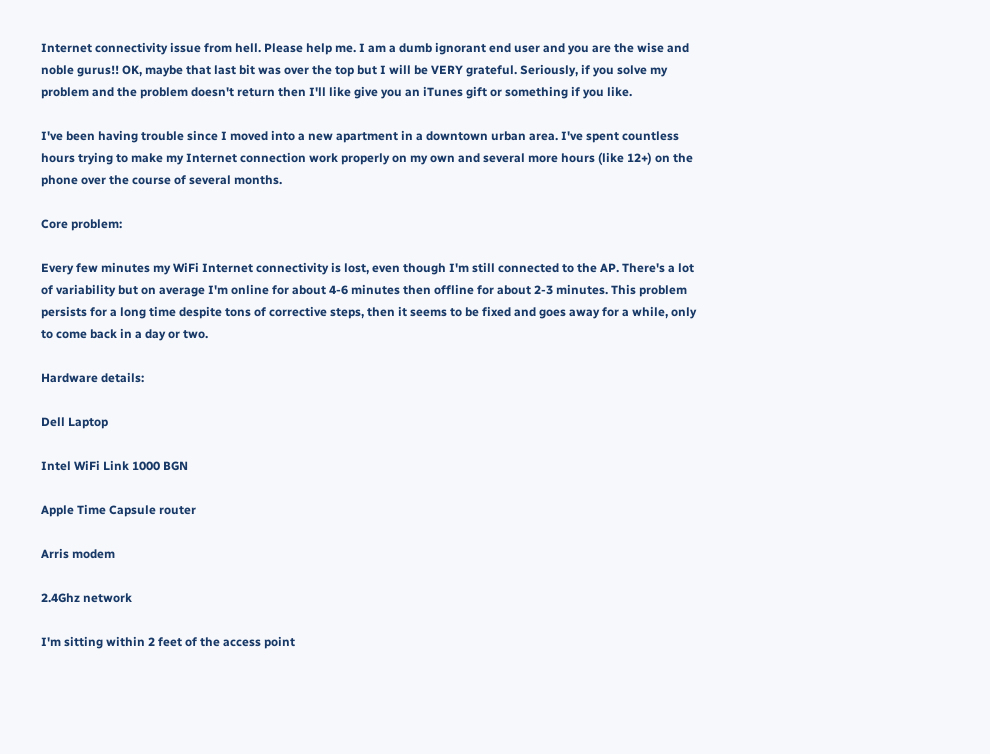Internet connectivity issue from hell. Please help me. I am a dumb ignorant end user and you are the wise and noble gurus!! OK, maybe that last bit was over the top but I will be VERY grateful. Seriously, if you solve my problem and the problem doesn't return then I'll like give you an iTunes gift or something if you like.

I've been having trouble since I moved into a new apartment in a downtown urban area. I've spent countless hours trying to make my Internet connection work properly on my own and several more hours (like 12+) on the phone over the course of several months.

Core problem:

Every few minutes my WiFi Internet connectivity is lost, even though I'm still connected to the AP. There's a lot of variability but on average I'm online for about 4-6 minutes then offline for about 2-3 minutes. This problem persists for a long time despite tons of corrective steps, then it seems to be fixed and goes away for a while, only to come back in a day or two.

Hardware details:

Dell Laptop

Intel WiFi Link 1000 BGN

Apple Time Capsule router

Arris modem

2.4Ghz network

I'm sitting within 2 feet of the access point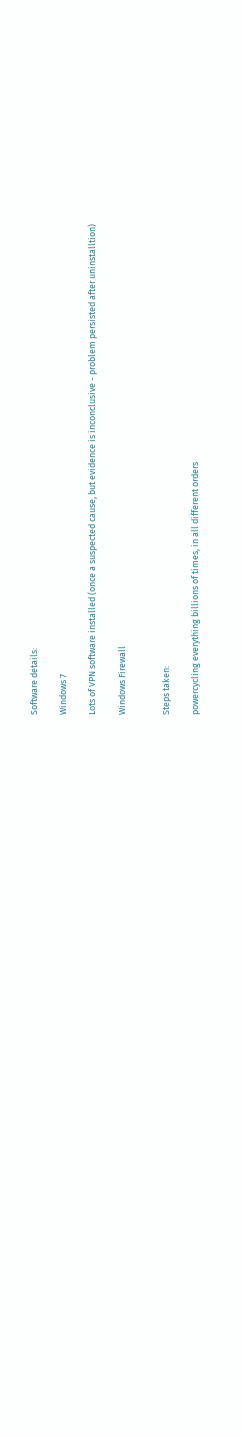Software details:

Windows 7

Lots of VPN software installed (once a suspected cause, but evidence is inconclusive - problem persisted after uninstalltion)

Windows Firewall


Steps taken:

powercycling everything billions of times, in all different orders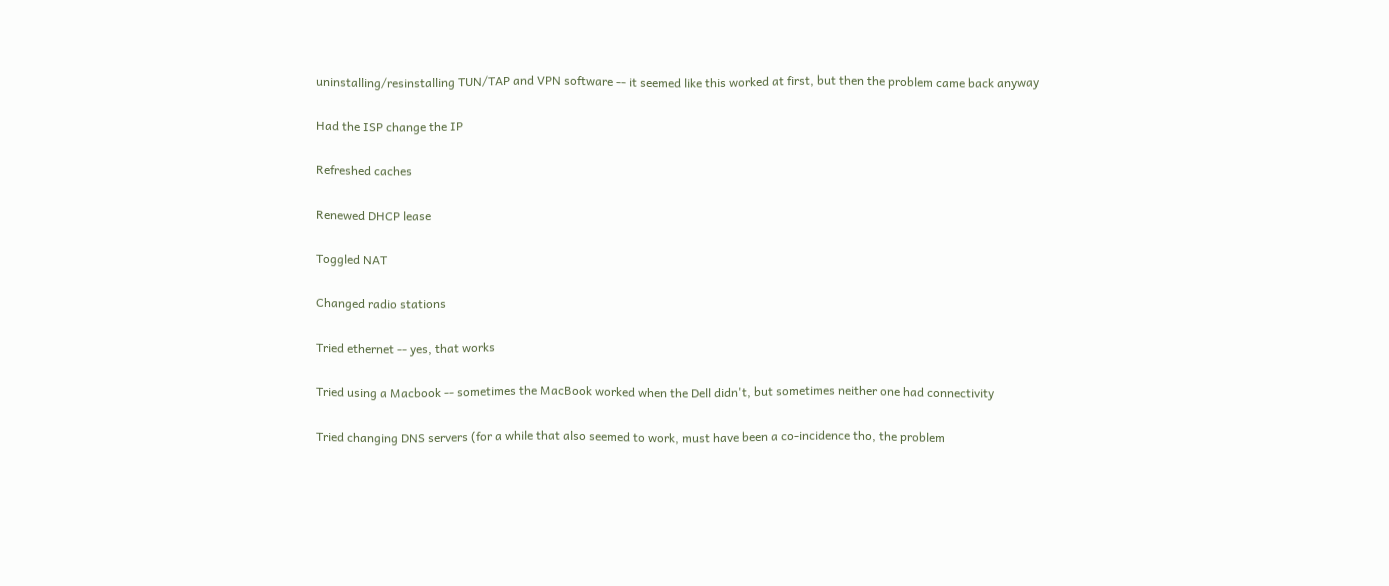uninstalling/resinstalling TUN/TAP and VPN software -- it seemed like this worked at first, but then the problem came back anyway

Had the ISP change the IP

Refreshed caches

Renewed DHCP lease

Toggled NAT

Changed radio stations

Tried ethernet -- yes, that works

Tried using a Macbook -- sometimes the MacBook worked when the Dell didn't, but sometimes neither one had connectivity

Tried changing DNS servers (for a while that also seemed to work, must have been a co-incidence tho, the problem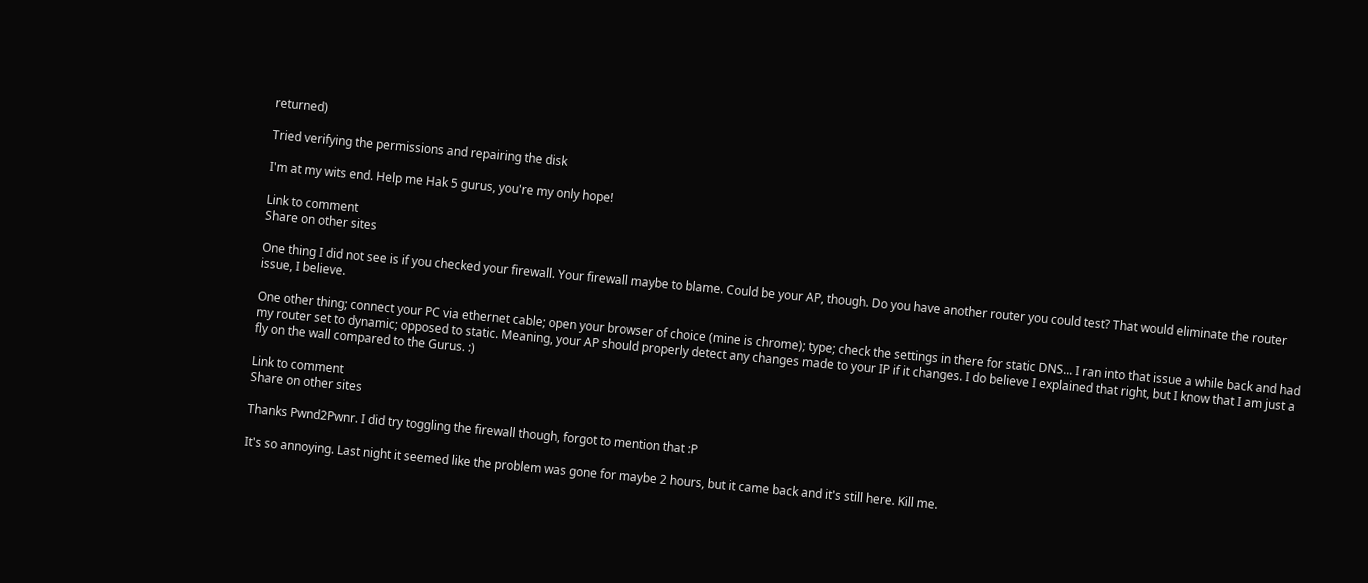returned)

Tried verifying the permissions and repairing the disk

I'm at my wits end. Help me Hak 5 gurus, you're my only hope!

Link to comment
Share on other sites

One thing I did not see is if you checked your firewall. Your firewall maybe to blame. Could be your AP, though. Do you have another router you could test? That would eliminate the router issue, I believe.

One other thing; connect your PC via ethernet cable; open your browser of choice (mine is chrome); type; check the settings in there for static DNS... I ran into that issue a while back and had my router set to dynamic; opposed to static. Meaning, your AP should properly detect any changes made to your IP if it changes. I do believe I explained that right, but I know that I am just a fly on the wall compared to the Gurus. :)

Link to comment
Share on other sites

Thanks Pwnd2Pwnr. I did try toggling the firewall though, forgot to mention that :P

It's so annoying. Last night it seemed like the problem was gone for maybe 2 hours, but it came back and it's still here. Kill me.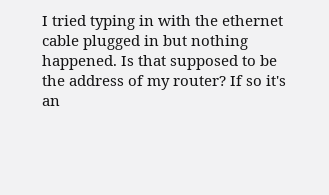I tried typing in with the ethernet cable plugged in but nothing happened. Is that supposed to be the address of my router? If so it's an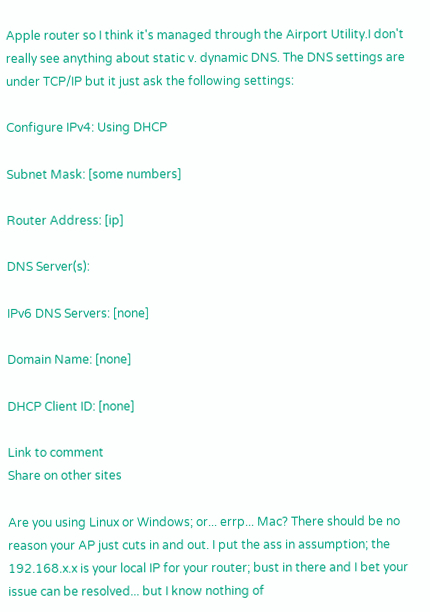Apple router so I think it's managed through the Airport Utility.I don't really see anything about static v. dynamic DNS. The DNS settings are under TCP/IP but it just ask the following settings:

Configure IPv4: Using DHCP

Subnet Mask: [some numbers]

Router Address: [ip]

DNS Server(s):

IPv6 DNS Servers: [none]

Domain Name: [none]

DHCP Client ID: [none]

Link to comment
Share on other sites

Are you using Linux or Windows; or... errp... Mac? There should be no reason your AP just cuts in and out. I put the ass in assumption; the 192.168.x.x is your local IP for your router; bust in there and I bet your issue can be resolved... but I know nothing of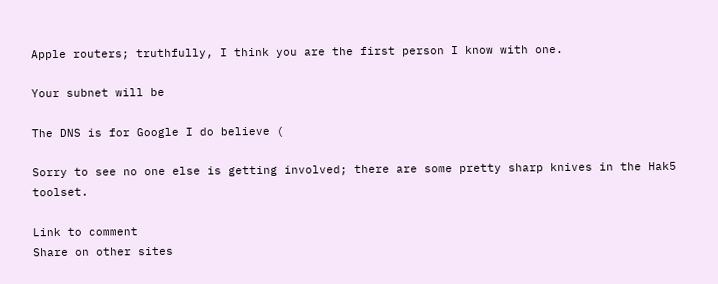Apple routers; truthfully, I think you are the first person I know with one.

Your subnet will be

The DNS is for Google I do believe (

Sorry to see no one else is getting involved; there are some pretty sharp knives in the Hak5 toolset.

Link to comment
Share on other sites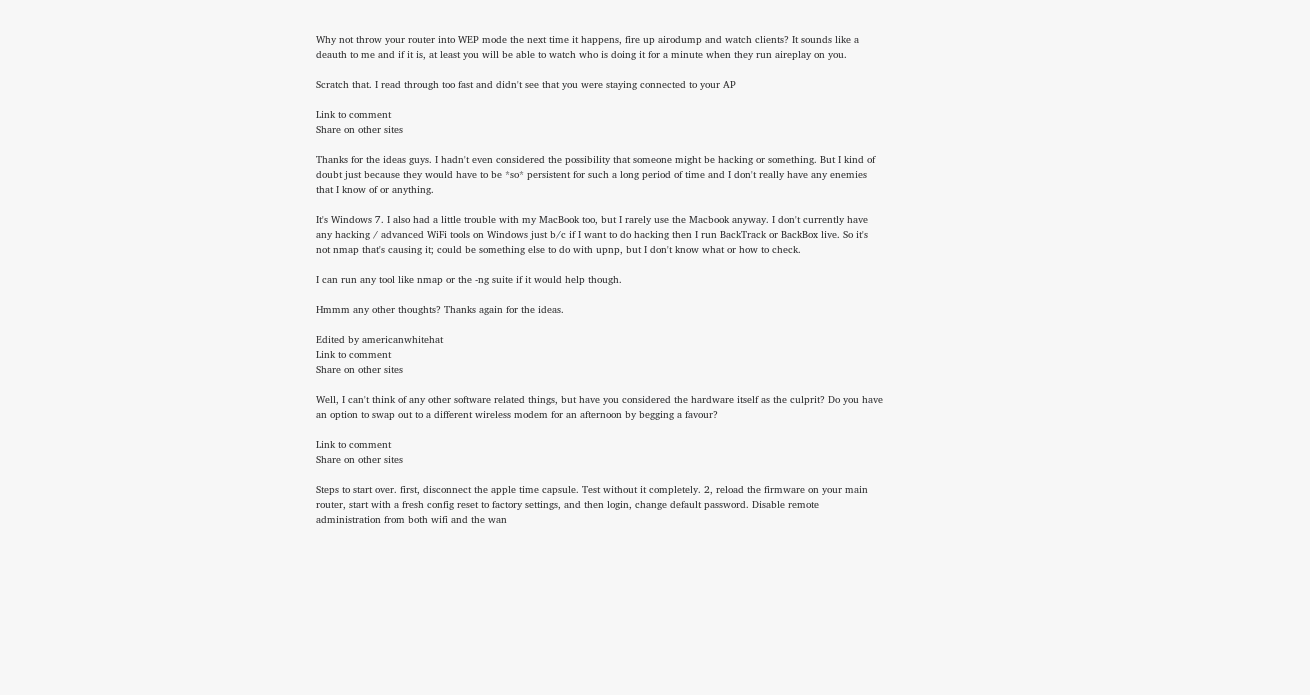Why not throw your router into WEP mode the next time it happens, fire up airodump and watch clients? It sounds like a deauth to me and if it is, at least you will be able to watch who is doing it for a minute when they run aireplay on you.

Scratch that. I read through too fast and didn't see that you were staying connected to your AP

Link to comment
Share on other sites

Thanks for the ideas guys. I hadn't even considered the possibility that someone might be hacking or something. But I kind of doubt just because they would have to be *so* persistent for such a long period of time and I don't really have any enemies that I know of or anything.

It's Windows 7. I also had a little trouble with my MacBook too, but I rarely use the Macbook anyway. I don't currently have any hacking / advanced WiFi tools on Windows just b/c if I want to do hacking then I run BackTrack or BackBox live. So it's not nmap that's causing it; could be something else to do with upnp, but I don't know what or how to check.

I can run any tool like nmap or the -ng suite if it would help though.

Hmmm any other thoughts? Thanks again for the ideas.

Edited by americanwhitehat
Link to comment
Share on other sites

Well, I can't think of any other software related things, but have you considered the hardware itself as the culprit? Do you have an option to swap out to a different wireless modem for an afternoon by begging a favour?

Link to comment
Share on other sites

Steps to start over. first, disconnect the apple time capsule. Test without it completely. 2, reload the firmware on your main router, start with a fresh config reset to factory settings, and then login, change default password. Disable remote administration from both wifi and the wan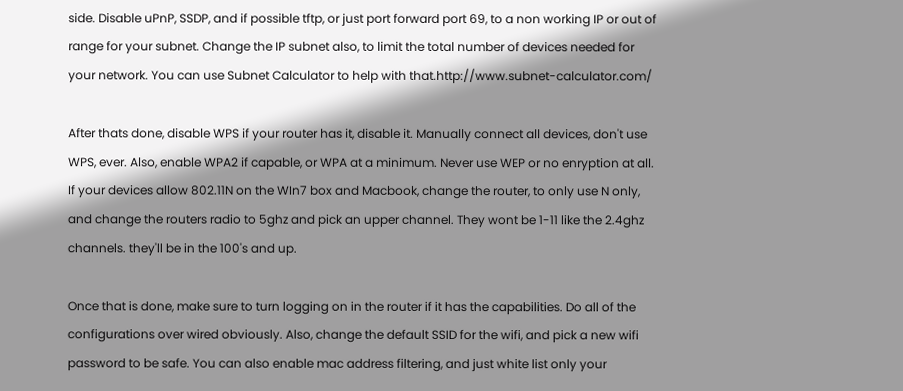side. Disable uPnP, SSDP, and if possible tftp, or just port forward port 69, to a non working IP or out of range for your subnet. Change the IP subnet also, to limit the total number of devices needed for your network. You can use Subnet Calculator to help with that.http://www.subnet-calculator.com/

After thats done, disable WPS if your router has it, disable it. Manually connect all devices, don't use WPS, ever. Also, enable WPA2 if capable, or WPA at a minimum. Never use WEP or no enryption at all. If your devices allow 802.11N on the WIn7 box and Macbook, change the router, to only use N only, and change the routers radio to 5ghz and pick an upper channel. They wont be 1-11 like the 2.4ghz channels. they'll be in the 100's and up.

Once that is done, make sure to turn logging on in the router if it has the capabilities. Do all of the configurations over wired obviously. Also, change the default SSID for the wifi, and pick a new wifi password to be safe. You can also enable mac address filtering, and just white list only your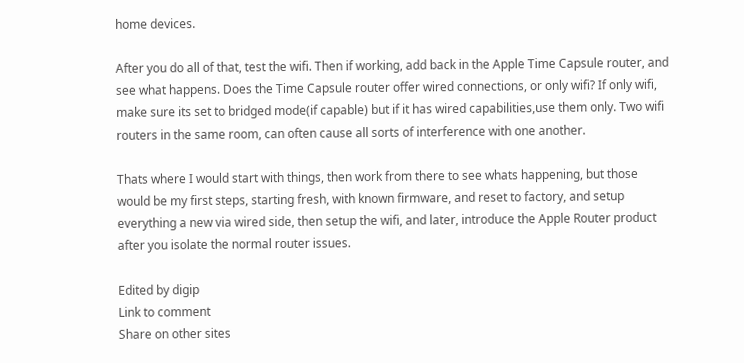home devices.

After you do all of that, test the wifi. Then if working, add back in the Apple Time Capsule router, and see what happens. Does the Time Capsule router offer wired connections, or only wifi? If only wifi, make sure its set to bridged mode(if capable) but if it has wired capabilities,use them only. Two wifi routers in the same room, can often cause all sorts of interference with one another.

Thats where I would start with things, then work from there to see whats happening, but those would be my first steps, starting fresh, with known firmware, and reset to factory, and setup everything a new via wired side, then setup the wifi, and later, introduce the Apple Router product after you isolate the normal router issues.

Edited by digip
Link to comment
Share on other sites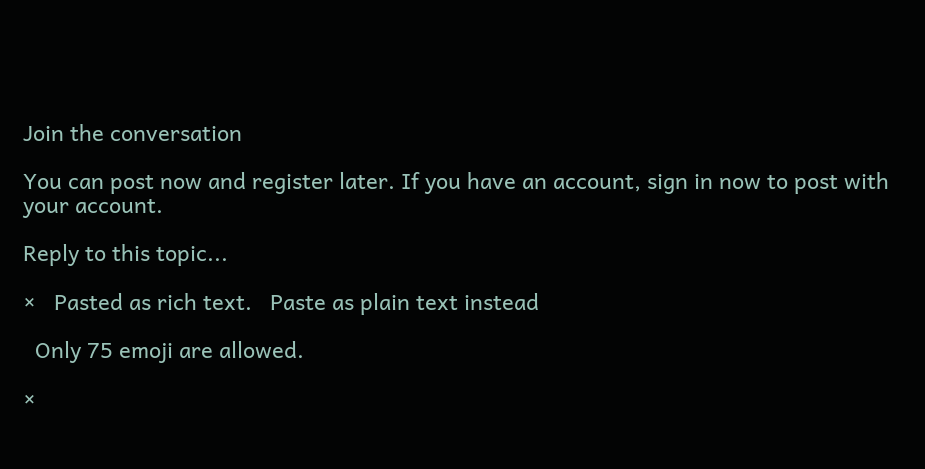Join the conversation

You can post now and register later. If you have an account, sign in now to post with your account.

Reply to this topic...

×   Pasted as rich text.   Paste as plain text instead

  Only 75 emoji are allowed.

×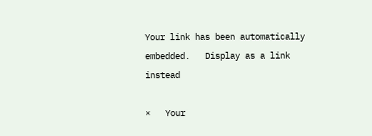Your link has been automatically embedded.   Display as a link instead

×   Your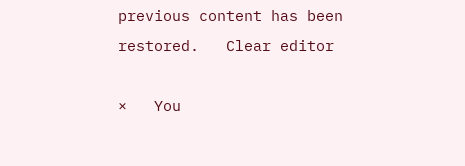previous content has been restored.   Clear editor

×   You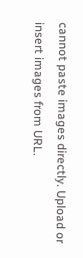cannot paste images directly. Upload or insert images from URL.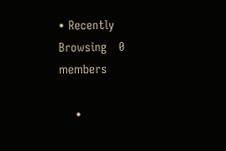• Recently Browsing   0 members

    •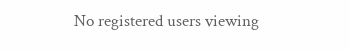No registered users viewing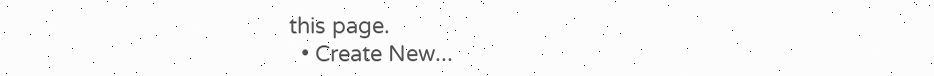this page.
  • Create New...